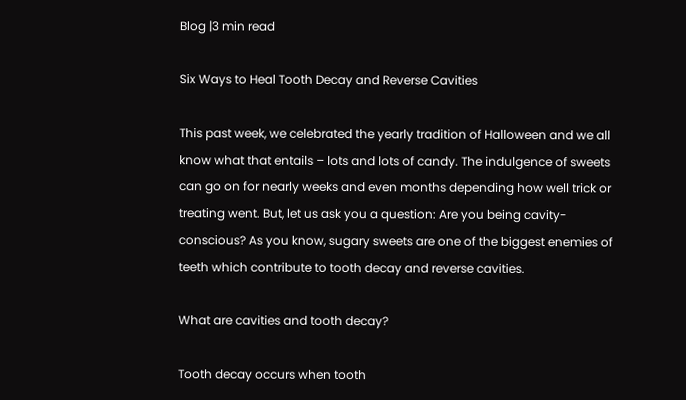Blog |3 min read

Six Ways to Heal Tooth Decay and Reverse Cavities

This past week, we celebrated the yearly tradition of Halloween and we all know what that entails – lots and lots of candy. The indulgence of sweets can go on for nearly weeks and even months depending how well trick or treating went. But, let us ask you a question: Are you being cavity-conscious? As you know, sugary sweets are one of the biggest enemies of teeth which contribute to tooth decay and reverse cavities.

What are cavities and tooth decay?

Tooth decay occurs when tooth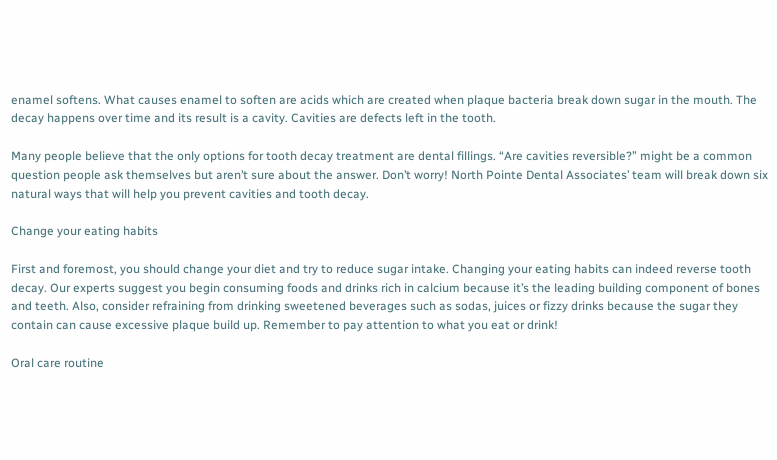enamel softens. What causes enamel to soften are acids which are created when plaque bacteria break down sugar in the mouth. The decay happens over time and its result is a cavity. Cavities are defects left in the tooth.

Many people believe that the only options for tooth decay treatment are dental fillings. “Are cavities reversible?” might be a common question people ask themselves but aren’t sure about the answer. Don’t worry! North Pointe Dental Associates’ team will break down six natural ways that will help you prevent cavities and tooth decay.

Change your eating habits

First and foremost, you should change your diet and try to reduce sugar intake. Changing your eating habits can indeed reverse tooth decay. Our experts suggest you begin consuming foods and drinks rich in calcium because it’s the leading building component of bones and teeth. Also, consider refraining from drinking sweetened beverages such as sodas, juices or fizzy drinks because the sugar they contain can cause excessive plaque build up. Remember to pay attention to what you eat or drink!

Oral care routine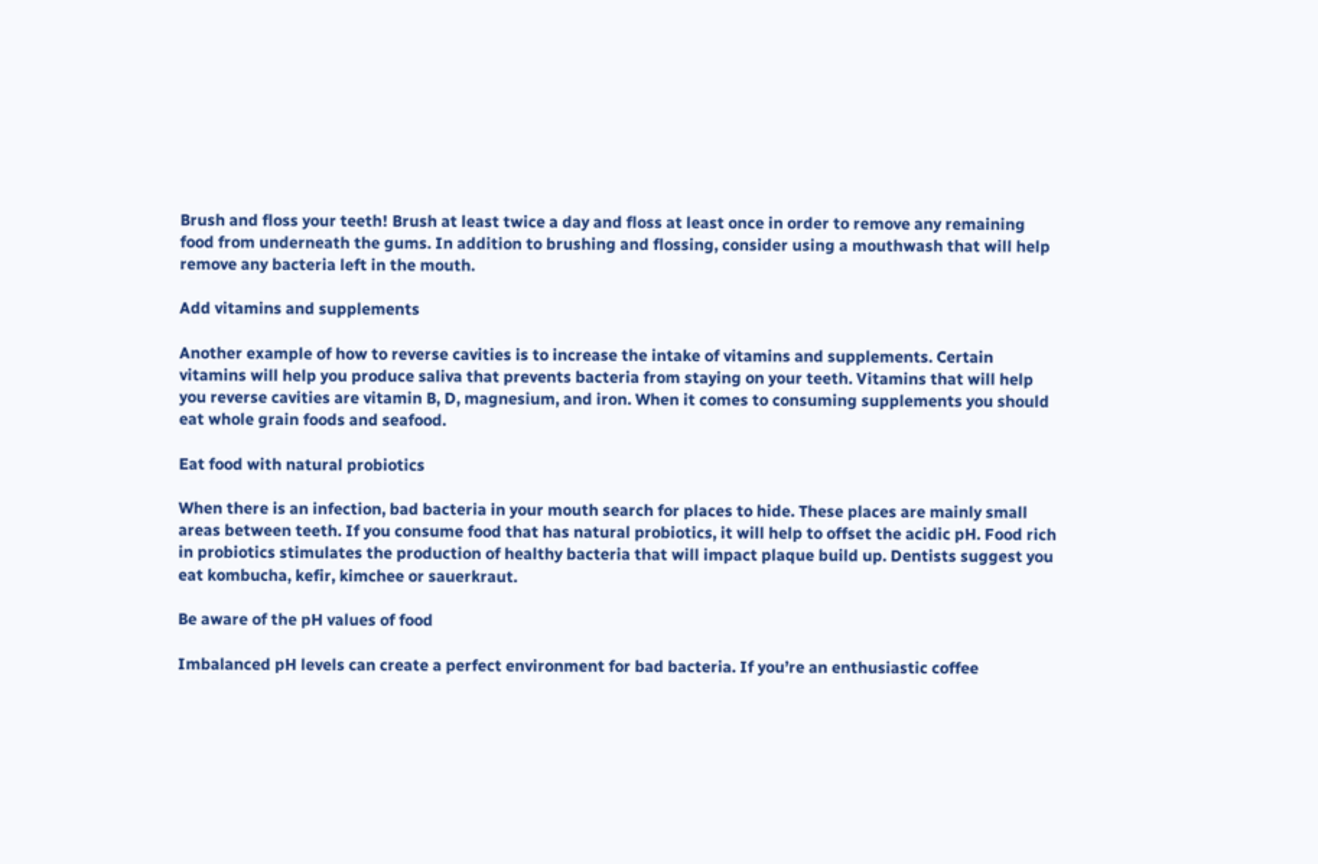Brush and floss your teeth! Brush at least twice a day and floss at least once in order to remove any remaining food from underneath the gums. In addition to brushing and flossing, consider using a mouthwash that will help remove any bacteria left in the mouth.

Add vitamins and supplements

Another example of how to reverse cavities is to increase the intake of vitamins and supplements. Certain vitamins will help you produce saliva that prevents bacteria from staying on your teeth. Vitamins that will help you reverse cavities are vitamin B, D, magnesium, and iron. When it comes to consuming supplements you should eat whole grain foods and seafood.

Eat food with natural probiotics

When there is an infection, bad bacteria in your mouth search for places to hide. These places are mainly small areas between teeth. If you consume food that has natural probiotics, it will help to offset the acidic pH. Food rich in probiotics stimulates the production of healthy bacteria that will impact plaque build up. Dentists suggest you eat kombucha, kefir, kimchee or sauerkraut.

Be aware of the pH values of food

Imbalanced pH levels can create a perfect environment for bad bacteria. If you’re an enthusiastic coffee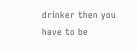drinker then you have to be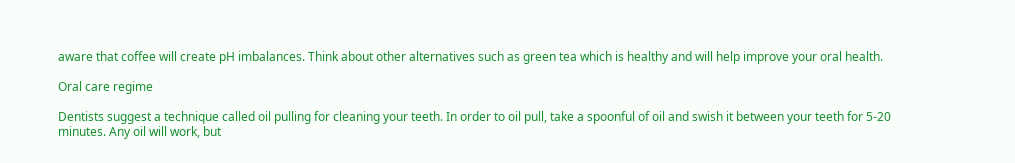aware that coffee will create pH imbalances. Think about other alternatives such as green tea which is healthy and will help improve your oral health.

Oral care regime

Dentists suggest a technique called oil pulling for cleaning your teeth. In order to oil pull, take a spoonful of oil and swish it between your teeth for 5-20 minutes. Any oil will work, but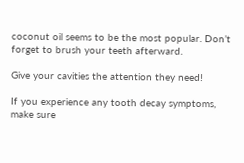coconut oil seems to be the most popular. Don’t forget to brush your teeth afterward.

Give your cavities the attention they need!

If you experience any tooth decay symptoms, make sure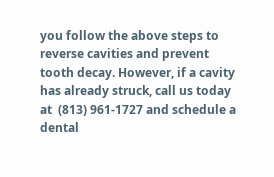you follow the above steps to reverse cavities and prevent tooth decay. However, if a cavity has already struck, call us today at  (813) 961-1727 and schedule a dental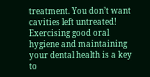treatment. You don’t want cavities left untreated! Exercising good oral hygiene and maintaining your dental health is a key to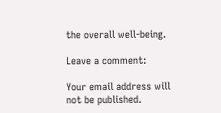the overall well-being.

Leave a comment:

Your email address will not be published.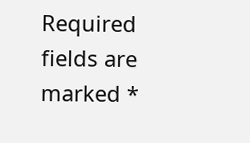Required fields are marked *